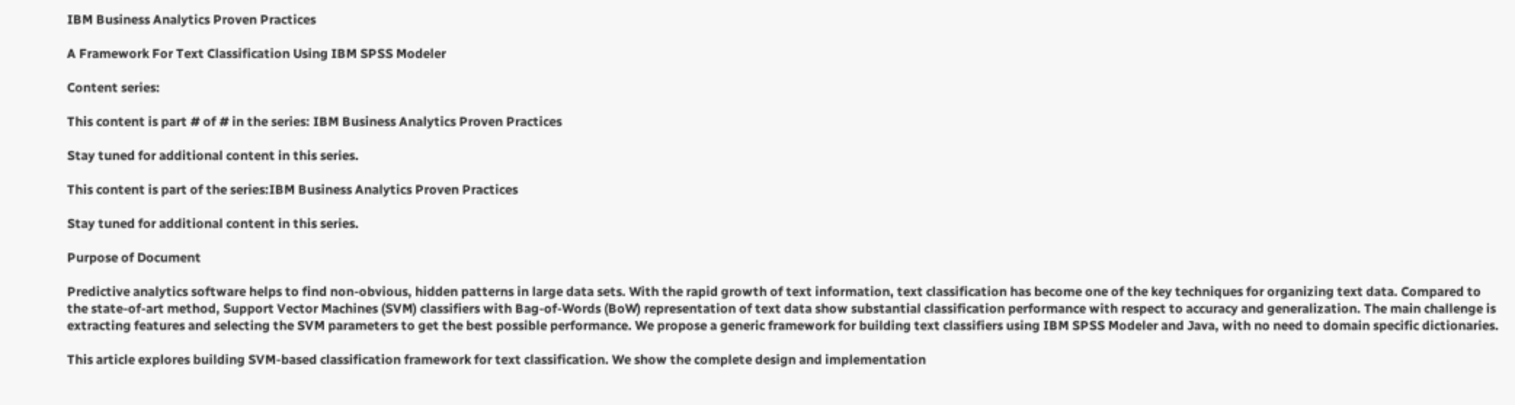IBM Business Analytics Proven Practices

A Framework For Text Classification Using IBM SPSS Modeler

Content series:

This content is part # of # in the series: IBM Business Analytics Proven Practices

Stay tuned for additional content in this series.

This content is part of the series:IBM Business Analytics Proven Practices

Stay tuned for additional content in this series.

Purpose of Document

Predictive analytics software helps to find non-obvious, hidden patterns in large data sets. With the rapid growth of text information, text classification has become one of the key techniques for organizing text data. Compared to the state-of-art method, Support Vector Machines (SVM) classifiers with Bag-of-Words (BoW) representation of text data show substantial classification performance with respect to accuracy and generalization. The main challenge is extracting features and selecting the SVM parameters to get the best possible performance. We propose a generic framework for building text classifiers using IBM SPSS Modeler and Java, with no need to domain specific dictionaries.

This article explores building SVM-based classification framework for text classification. We show the complete design and implementation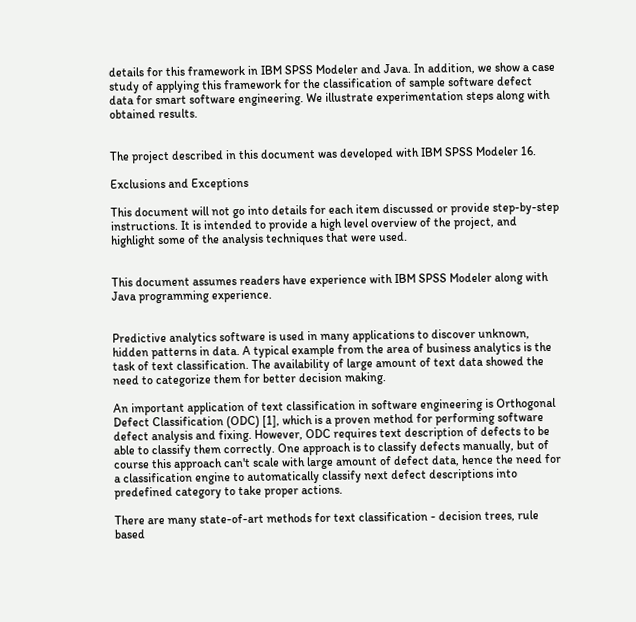details for this framework in IBM SPSS Modeler and Java. In addition, we show a case study of applying this framework for the classification of sample software defect data for smart software engineering. We illustrate experimentation steps along with obtained results.


The project described in this document was developed with IBM SPSS Modeler 16.

Exclusions and Exceptions

This document will not go into details for each item discussed or provide step-by-step instructions. It is intended to provide a high level overview of the project, and highlight some of the analysis techniques that were used.


This document assumes readers have experience with IBM SPSS Modeler along with Java programming experience.


Predictive analytics software is used in many applications to discover unknown, hidden patterns in data. A typical example from the area of business analytics is the task of text classification. The availability of large amount of text data showed the need to categorize them for better decision making.

An important application of text classification in software engineering is Orthogonal Defect Classification (ODC) [1], which is a proven method for performing software defect analysis and fixing. However, ODC requires text description of defects to be able to classify them correctly. One approach is to classify defects manually, but of course this approach can't scale with large amount of defect data, hence the need for a classification engine to automatically classify next defect descriptions into predefined category to take proper actions.

There are many state-of-art methods for text classification - decision trees, rule based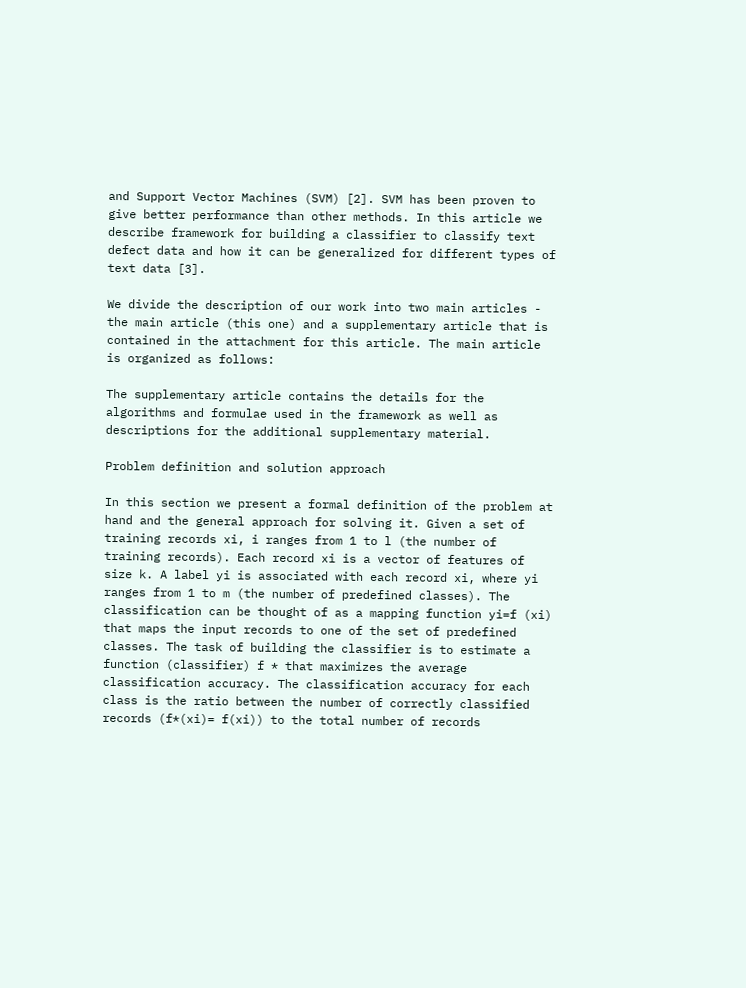and Support Vector Machines (SVM) [2]. SVM has been proven to give better performance than other methods. In this article we describe framework for building a classifier to classify text defect data and how it can be generalized for different types of text data [3].

We divide the description of our work into two main articles - the main article (this one) and a supplementary article that is contained in the attachment for this article. The main article is organized as follows:

The supplementary article contains the details for the algorithms and formulae used in the framework as well as descriptions for the additional supplementary material.

Problem definition and solution approach

In this section we present a formal definition of the problem at hand and the general approach for solving it. Given a set of training records xi, i ranges from 1 to l (the number of training records). Each record xi is a vector of features of size k. A label yi is associated with each record xi, where yi ranges from 1 to m (the number of predefined classes). The classification can be thought of as a mapping function yi=f (xi) that maps the input records to one of the set of predefined classes. The task of building the classifier is to estimate a function (classifier) f * that maximizes the average classification accuracy. The classification accuracy for each class is the ratio between the number of correctly classified records (f*(xi)= f(xi)) to the total number of records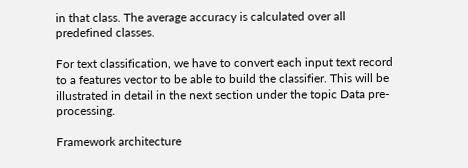in that class. The average accuracy is calculated over all predefined classes.

For text classification, we have to convert each input text record to a features vector to be able to build the classifier. This will be illustrated in detail in the next section under the topic Data pre-processing.

Framework architecture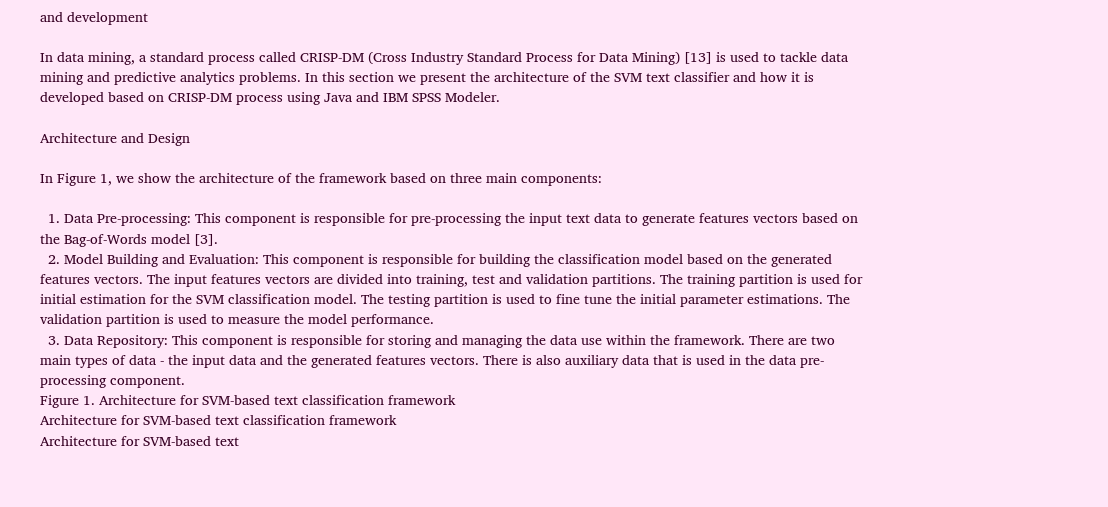and development

In data mining, a standard process called CRISP-DM (Cross Industry Standard Process for Data Mining) [13] is used to tackle data mining and predictive analytics problems. In this section we present the architecture of the SVM text classifier and how it is developed based on CRISP-DM process using Java and IBM SPSS Modeler.

Architecture and Design

In Figure 1, we show the architecture of the framework based on three main components:

  1. Data Pre-processing: This component is responsible for pre-processing the input text data to generate features vectors based on the Bag-of-Words model [3].
  2. Model Building and Evaluation: This component is responsible for building the classification model based on the generated features vectors. The input features vectors are divided into training, test and validation partitions. The training partition is used for initial estimation for the SVM classification model. The testing partition is used to fine tune the initial parameter estimations. The validation partition is used to measure the model performance.
  3. Data Repository: This component is responsible for storing and managing the data use within the framework. There are two main types of data - the input data and the generated features vectors. There is also auxiliary data that is used in the data pre-processing component.
Figure 1. Architecture for SVM-based text classification framework
Architecture for SVM-based text classification framework
Architecture for SVM-based text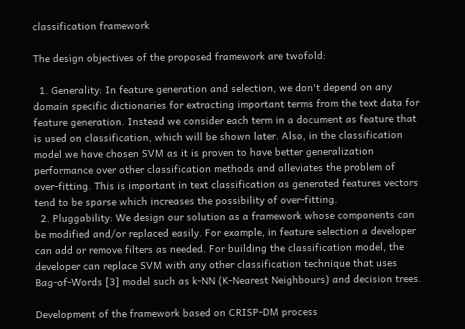classification framework

The design objectives of the proposed framework are twofold:

  1. Generality: In feature generation and selection, we don't depend on any domain specific dictionaries for extracting important terms from the text data for feature generation. Instead we consider each term in a document as feature that is used on classification, which will be shown later. Also, in the classification model we have chosen SVM as it is proven to have better generalization performance over other classification methods and alleviates the problem of over-fitting. This is important in text classification as generated features vectors tend to be sparse which increases the possibility of over-fitting.
  2. Pluggability: We design our solution as a framework whose components can be modified and/or replaced easily. For example, in feature selection a developer can add or remove filters as needed. For building the classification model, the developer can replace SVM with any other classification technique that uses Bag-of-Words [3] model such as k-NN (K-Nearest Neighbours) and decision trees.

Development of the framework based on CRISP-DM process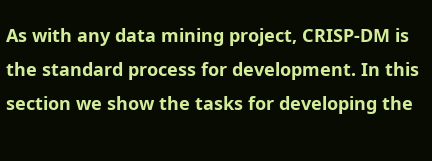As with any data mining project, CRISP-DM is the standard process for development. In this section we show the tasks for developing the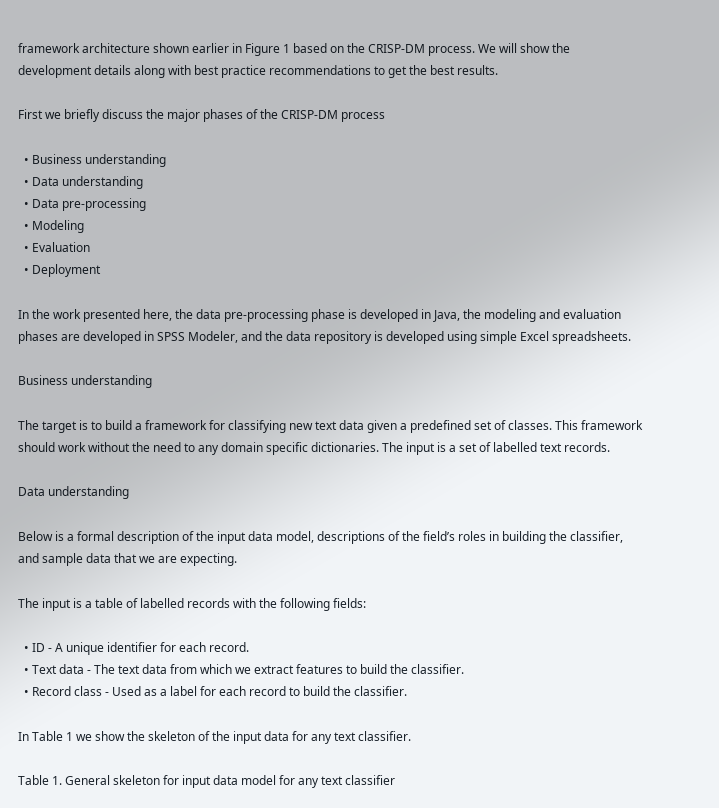framework architecture shown earlier in Figure 1 based on the CRISP-DM process. We will show the development details along with best practice recommendations to get the best results.

First we briefly discuss the major phases of the CRISP-DM process

  • Business understanding
  • Data understanding
  • Data pre-processing
  • Modeling
  • Evaluation
  • Deployment

In the work presented here, the data pre-processing phase is developed in Java, the modeling and evaluation phases are developed in SPSS Modeler, and the data repository is developed using simple Excel spreadsheets.

Business understanding

The target is to build a framework for classifying new text data given a predefined set of classes. This framework should work without the need to any domain specific dictionaries. The input is a set of labelled text records.

Data understanding

Below is a formal description of the input data model, descriptions of the field’s roles in building the classifier, and sample data that we are expecting.

The input is a table of labelled records with the following fields:

  • ID - A unique identifier for each record.
  • Text data - The text data from which we extract features to build the classifier.
  • Record class - Used as a label for each record to build the classifier.

In Table 1 we show the skeleton of the input data for any text classifier.

Table 1. General skeleton for input data model for any text classifier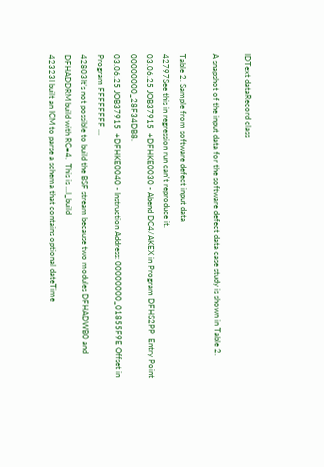IDText dataRecord class

A snapshot of the input data for the software defect data case study is shown in Table 2.

Table 2. Sample from software defect input data
42797See this in regression run can't reproduce it.
03.06.25 JOB37915  +DFHKE0030 - Abend DC4/AKEX in Program DFHS2PP  Entry Point 00000000_28F34DB8.
03.06.25 JOB37915  +DFHKE0040 - Instruction Address: 00000000_01855F9E Offset in Program FFFFFFFF ...
42803It’s not possible to build the BSF stream because two modules DFHADWB0 and DFHADDRM build with RC=4.  This is ...l_build
42323I built an ICM to parse a schema that contains optional dateTime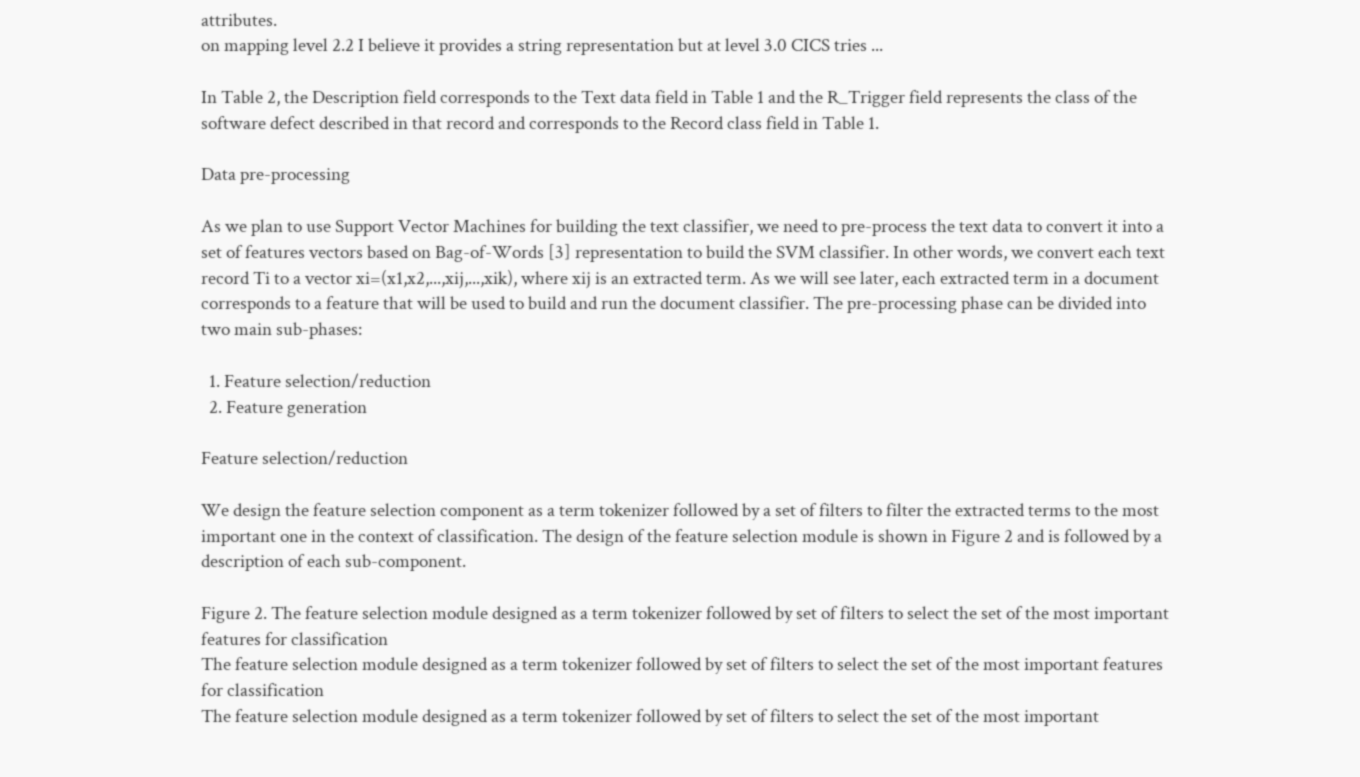attributes.
on mapping level 2.2 I believe it provides a string representation but at level 3.0 CICS tries ...

In Table 2, the Description field corresponds to the Text data field in Table 1 and the R_Trigger field represents the class of the software defect described in that record and corresponds to the Record class field in Table 1.

Data pre-processing

As we plan to use Support Vector Machines for building the text classifier, we need to pre-process the text data to convert it into a set of features vectors based on Bag-of-Words [3] representation to build the SVM classifier. In other words, we convert each text record Ti to a vector xi=(x1,x2,...,xij,...,xik), where xij is an extracted term. As we will see later, each extracted term in a document corresponds to a feature that will be used to build and run the document classifier. The pre-processing phase can be divided into two main sub-phases:

  1. Feature selection/reduction
  2. Feature generation

Feature selection/reduction

We design the feature selection component as a term tokenizer followed by a set of filters to filter the extracted terms to the most important one in the context of classification. The design of the feature selection module is shown in Figure 2 and is followed by a description of each sub-component.

Figure 2. The feature selection module designed as a term tokenizer followed by set of filters to select the set of the most important features for classification
The feature selection module designed as a term tokenizer followed by set of filters to select the set of the most important features for classification
The feature selection module designed as a term tokenizer followed by set of filters to select the set of the most important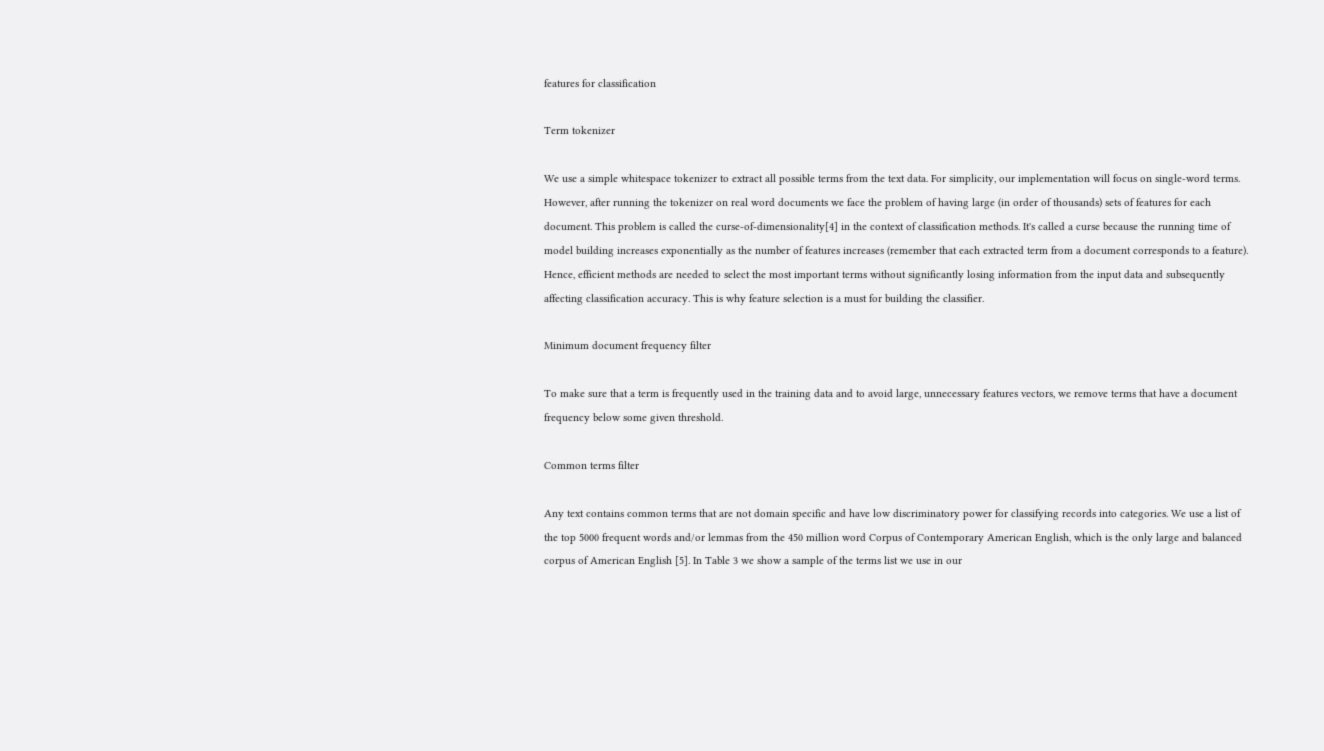features for classification

Term tokenizer

We use a simple whitespace tokenizer to extract all possible terms from the text data. For simplicity, our implementation will focus on single-word terms. However, after running the tokenizer on real word documents we face the problem of having large (in order of thousands) sets of features for each document. This problem is called the curse-of-dimensionality[4] in the context of classification methods. It's called a curse because the running time of model building increases exponentially as the number of features increases (remember that each extracted term from a document corresponds to a feature). Hence, efficient methods are needed to select the most important terms without significantly losing information from the input data and subsequently affecting classification accuracy. This is why feature selection is a must for building the classifier.

Minimum document frequency filter

To make sure that a term is frequently used in the training data and to avoid large, unnecessary features vectors, we remove terms that have a document frequency below some given threshold.

Common terms filter

Any text contains common terms that are not domain specific and have low discriminatory power for classifying records into categories. We use a list of the top 5000 frequent words and/or lemmas from the 450 million word Corpus of Contemporary American English, which is the only large and balanced corpus of American English [5]. In Table 3 we show a sample of the terms list we use in our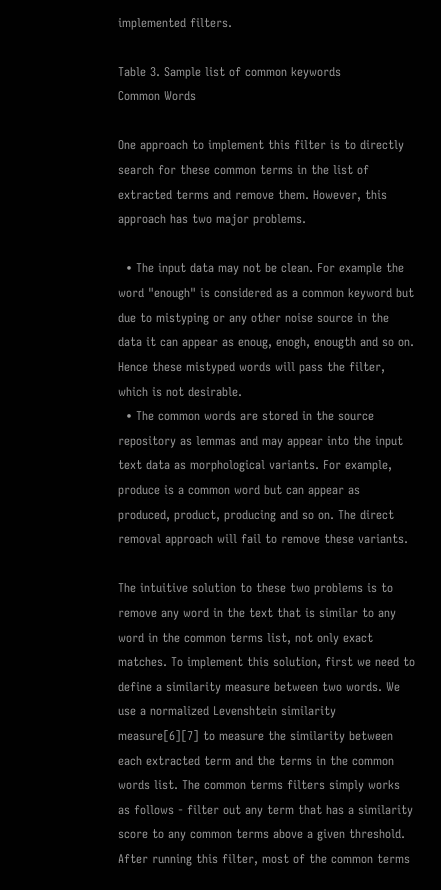implemented filters.

Table 3. Sample list of common keywords
Common Words

One approach to implement this filter is to directly search for these common terms in the list of extracted terms and remove them. However, this approach has two major problems.

  • The input data may not be clean. For example the word "enough" is considered as a common keyword but due to mistyping or any other noise source in the data it can appear as enoug, enogh, enougth and so on. Hence these mistyped words will pass the filter, which is not desirable.
  • The common words are stored in the source repository as lemmas and may appear into the input text data as morphological variants. For example, produce is a common word but can appear as produced, product, producing and so on. The direct removal approach will fail to remove these variants.

The intuitive solution to these two problems is to remove any word in the text that is similar to any word in the common terms list, not only exact matches. To implement this solution, first we need to define a similarity measure between two words. We use a normalized Levenshtein similarity measure[6][7] to measure the similarity between each extracted term and the terms in the common words list. The common terms filters simply works as follows - filter out any term that has a similarity score to any common terms above a given threshold. After running this filter, most of the common terms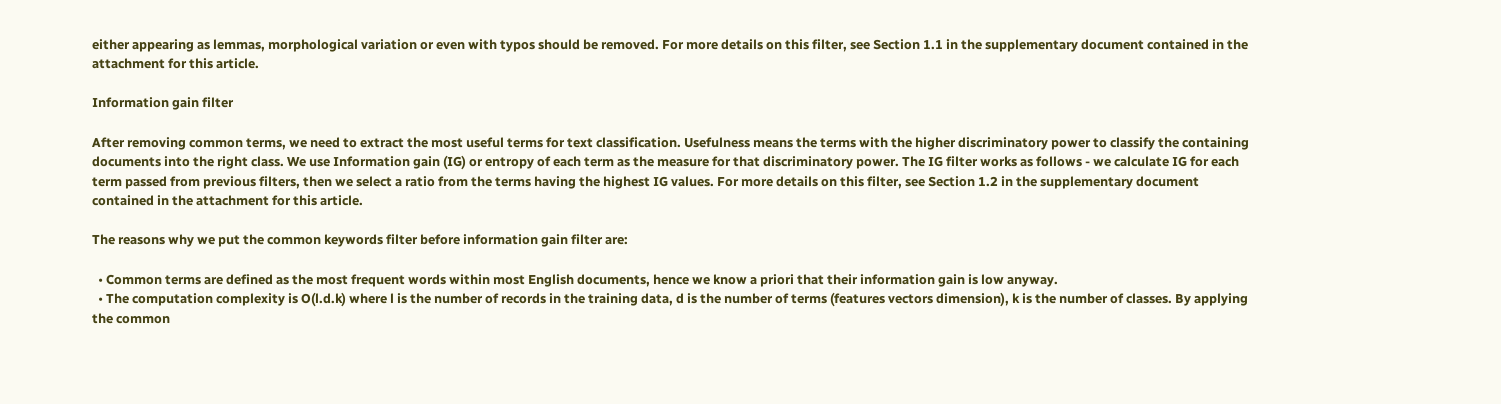either appearing as lemmas, morphological variation or even with typos should be removed. For more details on this filter, see Section 1.1 in the supplementary document contained in the attachment for this article.

Information gain filter

After removing common terms, we need to extract the most useful terms for text classification. Usefulness means the terms with the higher discriminatory power to classify the containing documents into the right class. We use Information gain (IG) or entropy of each term as the measure for that discriminatory power. The IG filter works as follows - we calculate IG for each term passed from previous filters, then we select a ratio from the terms having the highest IG values. For more details on this filter, see Section 1.2 in the supplementary document contained in the attachment for this article.

The reasons why we put the common keywords filter before information gain filter are:

  • Common terms are defined as the most frequent words within most English documents, hence we know a priori that their information gain is low anyway.
  • The computation complexity is O(l.d.k) where l is the number of records in the training data, d is the number of terms (features vectors dimension), k is the number of classes. By applying the common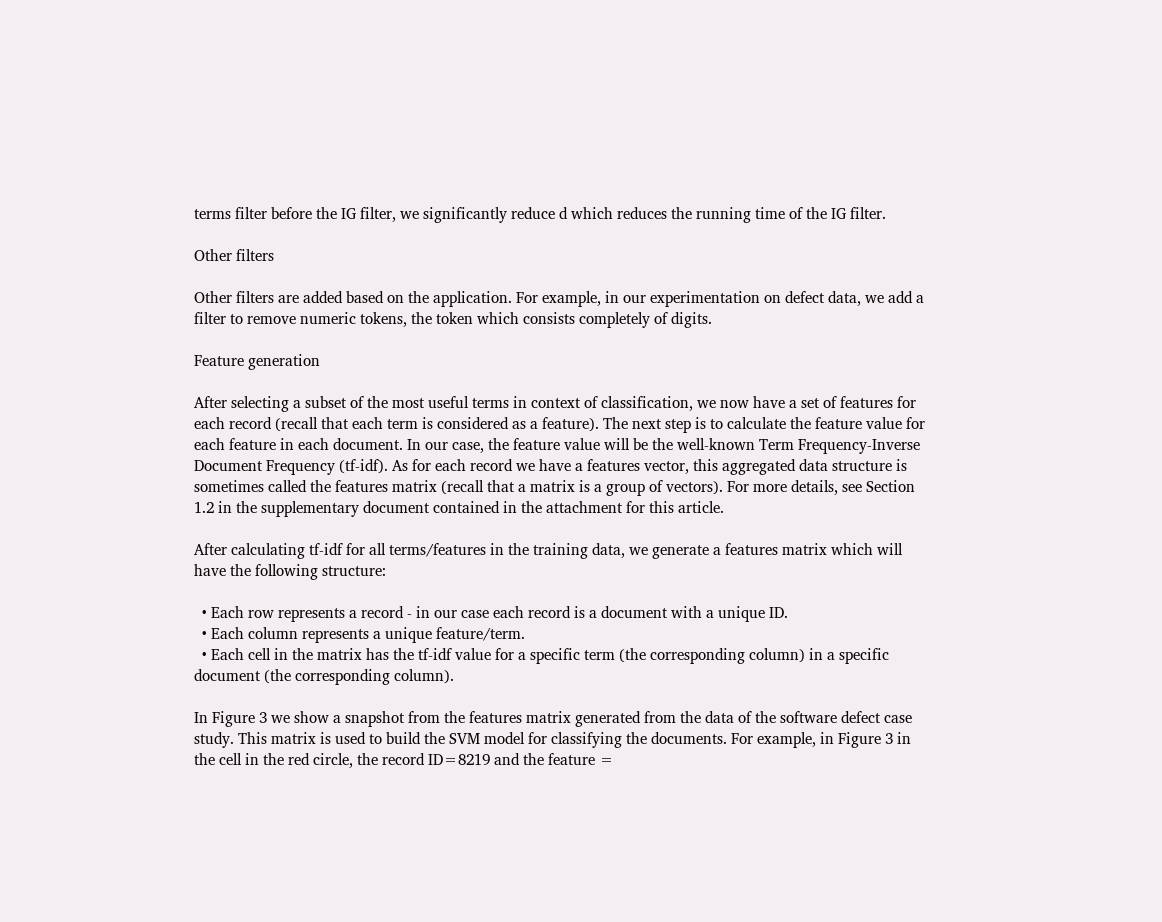terms filter before the IG filter, we significantly reduce d which reduces the running time of the IG filter.

Other filters

Other filters are added based on the application. For example, in our experimentation on defect data, we add a filter to remove numeric tokens, the token which consists completely of digits.

Feature generation

After selecting a subset of the most useful terms in context of classification, we now have a set of features for each record (recall that each term is considered as a feature). The next step is to calculate the feature value for each feature in each document. In our case, the feature value will be the well-known Term Frequency-Inverse Document Frequency (tf-idf). As for each record we have a features vector, this aggregated data structure is sometimes called the features matrix (recall that a matrix is a group of vectors). For more details, see Section 1.2 in the supplementary document contained in the attachment for this article.

After calculating tf-idf for all terms/features in the training data, we generate a features matrix which will have the following structure:

  • Each row represents a record - in our case each record is a document with a unique ID.
  • Each column represents a unique feature/term.
  • Each cell in the matrix has the tf-idf value for a specific term (the corresponding column) in a specific document (the corresponding column).

In Figure 3 we show a snapshot from the features matrix generated from the data of the software defect case study. This matrix is used to build the SVM model for classifying the documents. For example, in Figure 3 in the cell in the red circle, the record ID=8219 and the feature =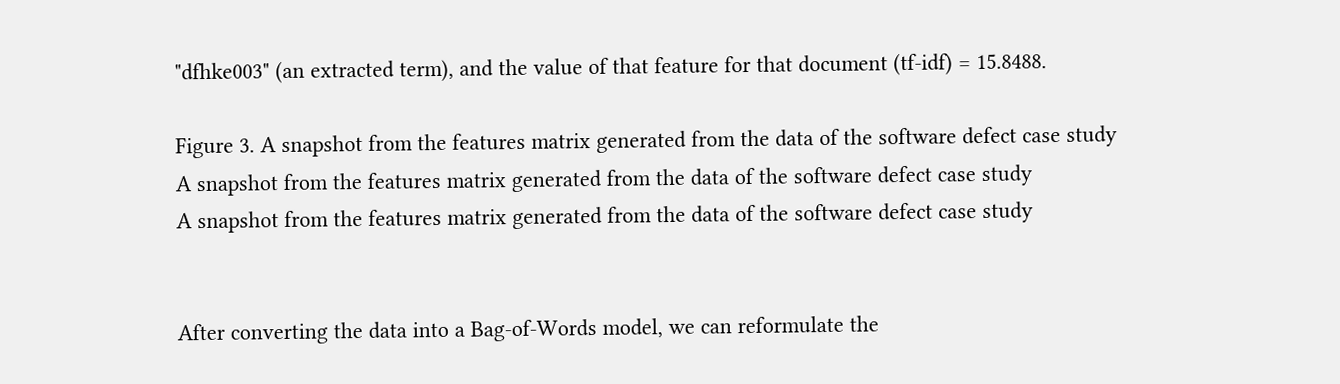"dfhke003" (an extracted term), and the value of that feature for that document (tf-idf) = 15.8488.

Figure 3. A snapshot from the features matrix generated from the data of the software defect case study
A snapshot from the features matrix generated from the data of the software defect case study
A snapshot from the features matrix generated from the data of the software defect case study


After converting the data into a Bag-of-Words model, we can reformulate the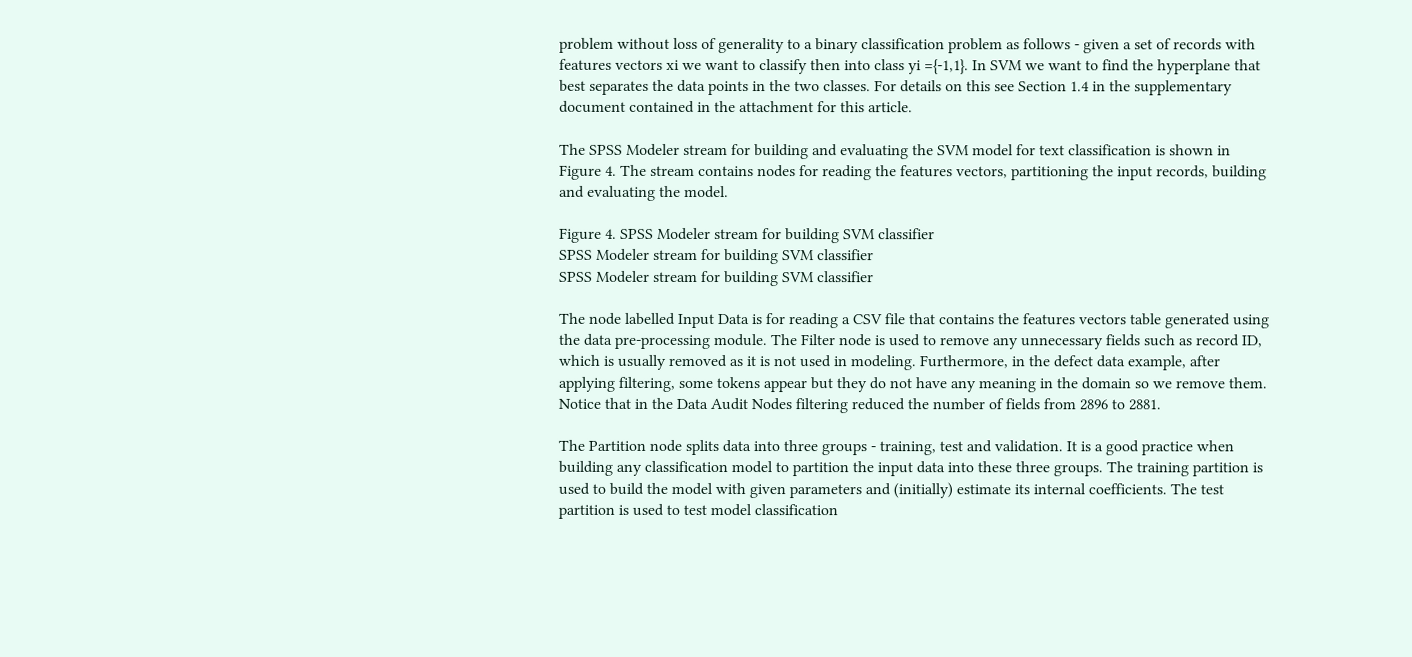problem without loss of generality to a binary classification problem as follows - given a set of records with features vectors xi we want to classify then into class yi ={-1,1}. In SVM we want to find the hyperplane that best separates the data points in the two classes. For details on this see Section 1.4 in the supplementary document contained in the attachment for this article.

The SPSS Modeler stream for building and evaluating the SVM model for text classification is shown in Figure 4. The stream contains nodes for reading the features vectors, partitioning the input records, building and evaluating the model.

Figure 4. SPSS Modeler stream for building SVM classifier
SPSS Modeler stream for building SVM classifier
SPSS Modeler stream for building SVM classifier

The node labelled Input Data is for reading a CSV file that contains the features vectors table generated using the data pre-processing module. The Filter node is used to remove any unnecessary fields such as record ID, which is usually removed as it is not used in modeling. Furthermore, in the defect data example, after applying filtering, some tokens appear but they do not have any meaning in the domain so we remove them. Notice that in the Data Audit Nodes filtering reduced the number of fields from 2896 to 2881.

The Partition node splits data into three groups - training, test and validation. It is a good practice when building any classification model to partition the input data into these three groups. The training partition is used to build the model with given parameters and (initially) estimate its internal coefficients. The test partition is used to test model classification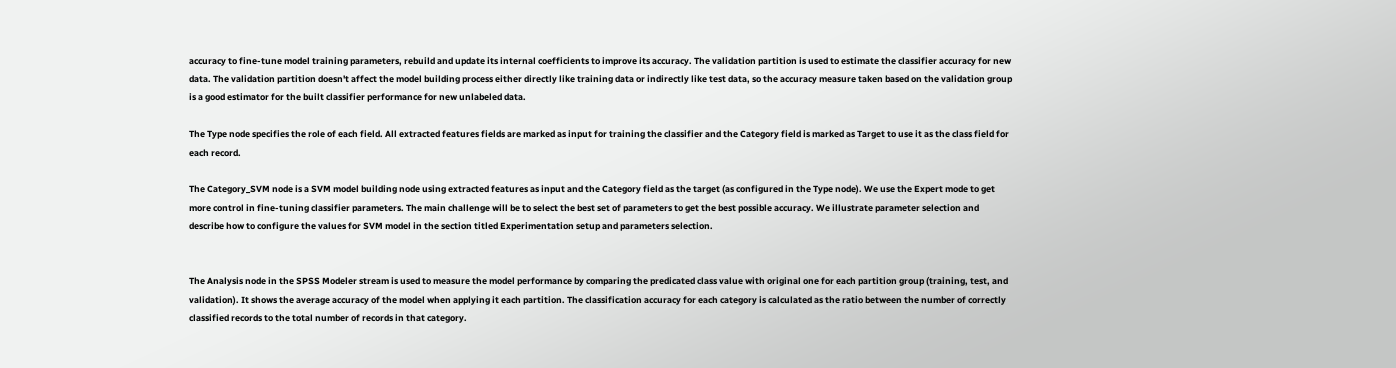accuracy to fine-tune model training parameters, rebuild and update its internal coefficients to improve its accuracy. The validation partition is used to estimate the classifier accuracy for new data. The validation partition doesn't affect the model building process either directly like training data or indirectly like test data, so the accuracy measure taken based on the validation group is a good estimator for the built classifier performance for new unlabeled data.

The Type node specifies the role of each field. All extracted features fields are marked as input for training the classifier and the Category field is marked as Target to use it as the class field for each record.

The Category_SVM node is a SVM model building node using extracted features as input and the Category field as the target (as configured in the Type node). We use the Expert mode to get more control in fine-tuning classifier parameters. The main challenge will be to select the best set of parameters to get the best possible accuracy. We illustrate parameter selection and describe how to configure the values for SVM model in the section titled Experimentation setup and parameters selection.


The Analysis node in the SPSS Modeler stream is used to measure the model performance by comparing the predicated class value with original one for each partition group (training, test, and validation). It shows the average accuracy of the model when applying it each partition. The classification accuracy for each category is calculated as the ratio between the number of correctly classified records to the total number of records in that category.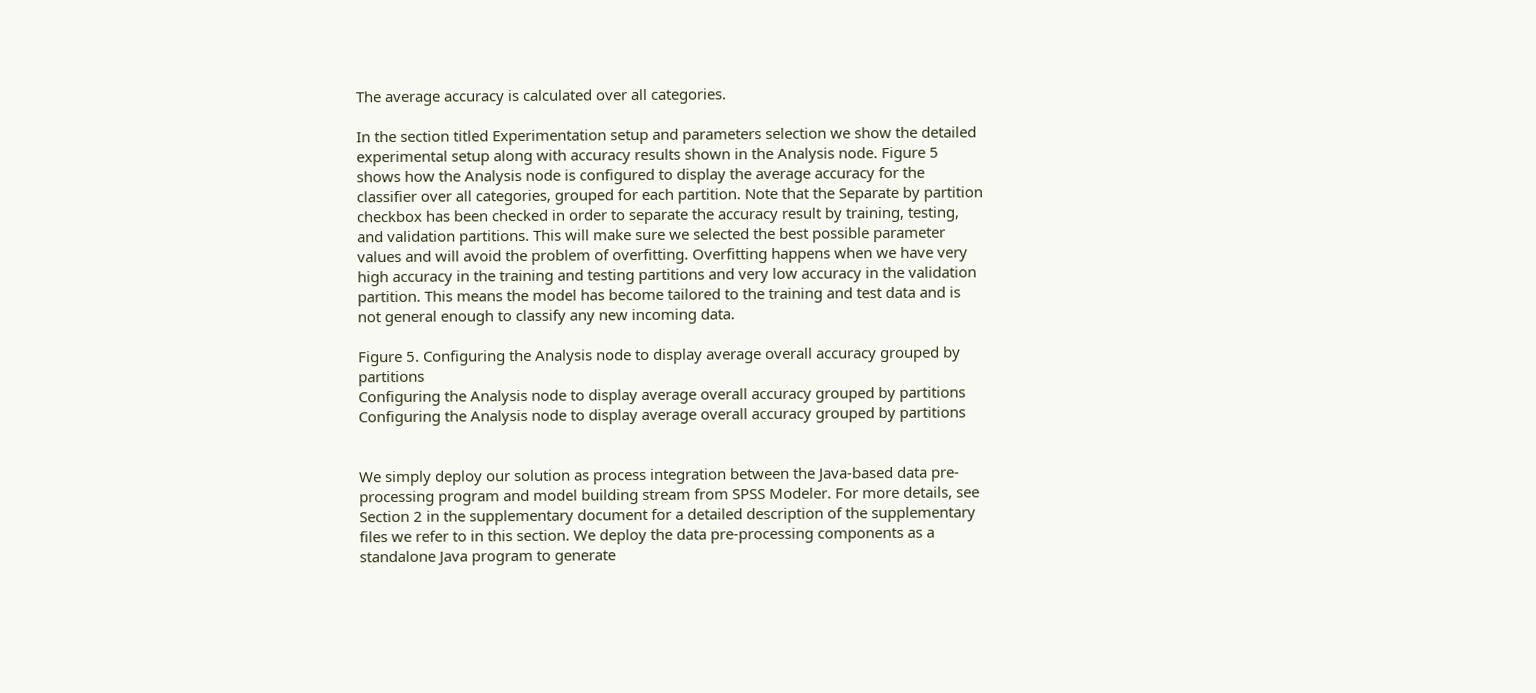The average accuracy is calculated over all categories.

In the section titled Experimentation setup and parameters selection we show the detailed experimental setup along with accuracy results shown in the Analysis node. Figure 5 shows how the Analysis node is configured to display the average accuracy for the classifier over all categories, grouped for each partition. Note that the Separate by partition checkbox has been checked in order to separate the accuracy result by training, testing, and validation partitions. This will make sure we selected the best possible parameter values and will avoid the problem of overfitting. Overfitting happens when we have very high accuracy in the training and testing partitions and very low accuracy in the validation partition. This means the model has become tailored to the training and test data and is not general enough to classify any new incoming data.

Figure 5. Configuring the Analysis node to display average overall accuracy grouped by partitions
Configuring the Analysis node to display average overall accuracy grouped by partitions
Configuring the Analysis node to display average overall accuracy grouped by partitions


We simply deploy our solution as process integration between the Java-based data pre-processing program and model building stream from SPSS Modeler. For more details, see Section 2 in the supplementary document for a detailed description of the supplementary files we refer to in this section. We deploy the data pre-processing components as a standalone Java program to generate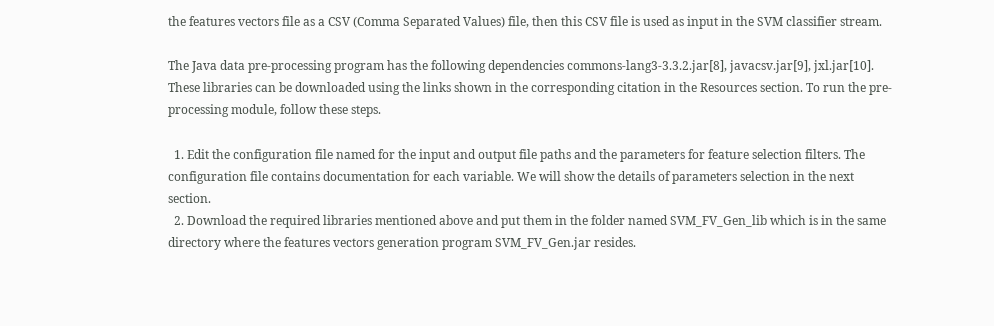the features vectors file as a CSV (Comma Separated Values) file, then this CSV file is used as input in the SVM classifier stream.

The Java data pre-processing program has the following dependencies commons-lang3-3.3.2.jar[8], javacsv.jar[9], jxl.jar[10]. These libraries can be downloaded using the links shown in the corresponding citation in the Resources section. To run the pre-processing module, follow these steps.

  1. Edit the configuration file named for the input and output file paths and the parameters for feature selection filters. The configuration file contains documentation for each variable. We will show the details of parameters selection in the next section.
  2. Download the required libraries mentioned above and put them in the folder named SVM_FV_Gen_lib which is in the same directory where the features vectors generation program SVM_FV_Gen.jar resides.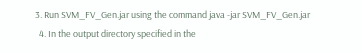3. Run SVM_FV_Gen.jar using the command java -jar SVM_FV_Gen.jar
  4. In the output directory specified in the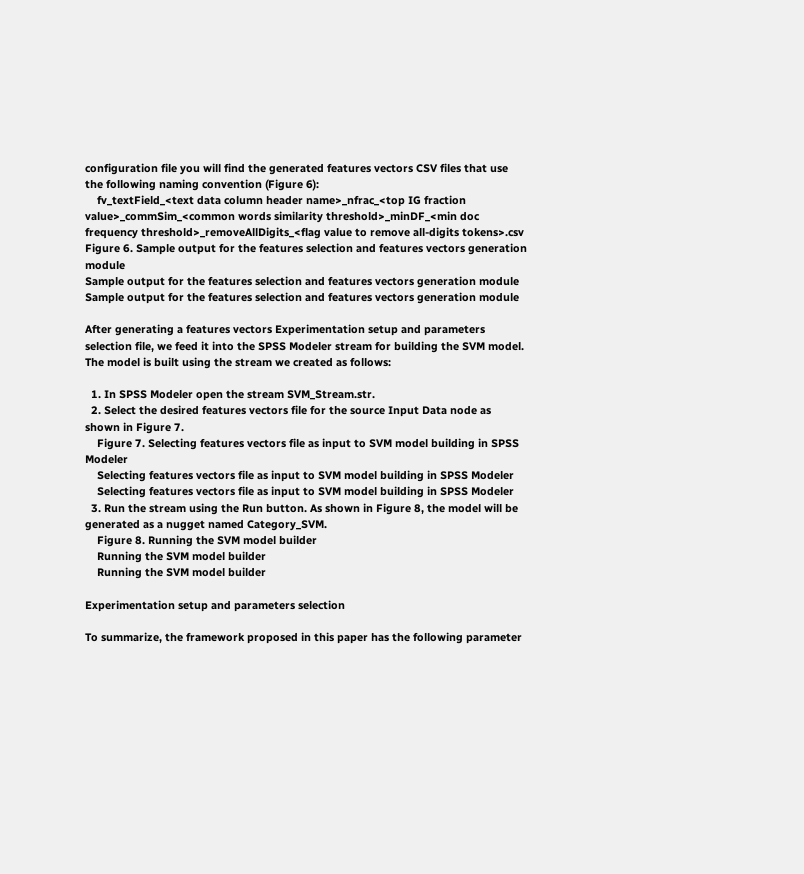configuration file you will find the generated features vectors CSV files that use the following naming convention (Figure 6):
    fv_textField_<text data column header name>_nfrac_<top IG fraction value>_commSim_<common words similarity threshold>_minDF_<min doc frequency threshold>_removeAllDigits_<flag value to remove all-digits tokens>.csv
Figure 6. Sample output for the features selection and features vectors generation module
Sample output for the features selection and features vectors generation module
Sample output for the features selection and features vectors generation module

After generating a features vectors Experimentation setup and parameters selection file, we feed it into the SPSS Modeler stream for building the SVM model. The model is built using the stream we created as follows:

  1. In SPSS Modeler open the stream SVM_Stream.str.
  2. Select the desired features vectors file for the source Input Data node as shown in Figure 7.
    Figure 7. Selecting features vectors file as input to SVM model building in SPSS Modeler
    Selecting features vectors file as input to SVM model building in SPSS Modeler
    Selecting features vectors file as input to SVM model building in SPSS Modeler
  3. Run the stream using the Run button. As shown in Figure 8, the model will be generated as a nugget named Category_SVM.
    Figure 8. Running the SVM model builder
    Running the SVM model builder
    Running the SVM model builder

Experimentation setup and parameters selection

To summarize, the framework proposed in this paper has the following parameter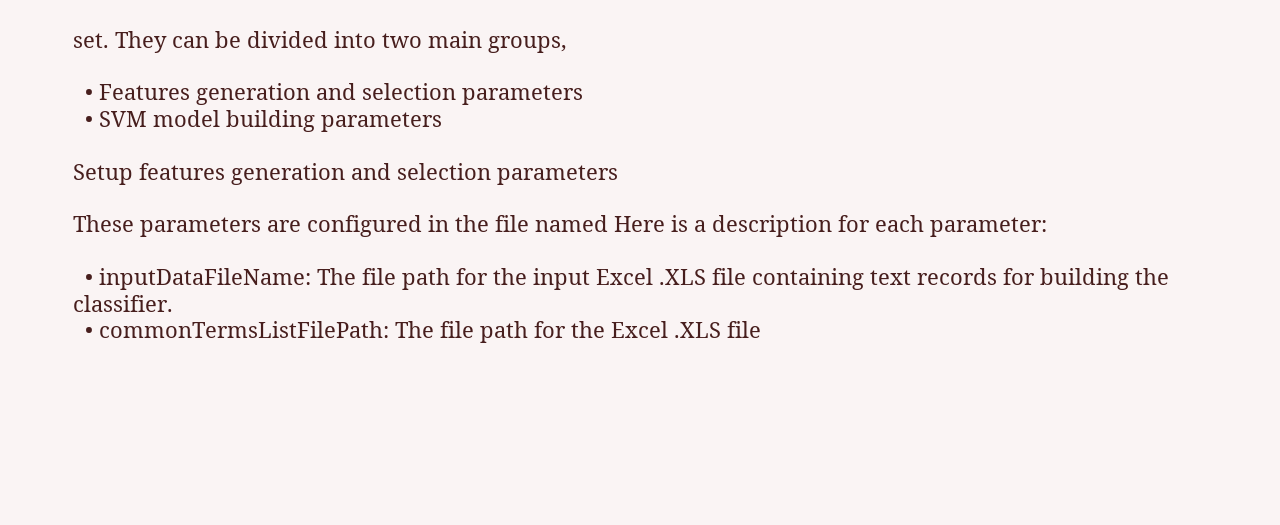set. They can be divided into two main groups,

  • Features generation and selection parameters
  • SVM model building parameters

Setup features generation and selection parameters

These parameters are configured in the file named Here is a description for each parameter:

  • inputDataFileName: The file path for the input Excel .XLS file containing text records for building the classifier.
  • commonTermsListFilePath: The file path for the Excel .XLS file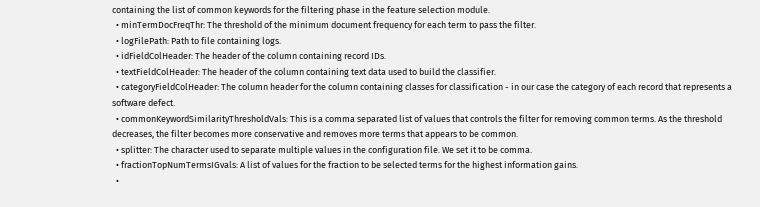containing the list of common keywords for the filtering phase in the feature selection module.
  • minTermDocFreqThr: The threshold of the minimum document frequency for each term to pass the filter.
  • logFilePath: Path to file containing logs.
  • idFieldColHeader: The header of the column containing record IDs.
  • textFieldColHeader: The header of the column containing text data used to build the classifier.
  • categoryFieldColHeader: The column header for the column containing classes for classification - in our case the category of each record that represents a software defect.
  • commonKeywordSimilarityThresholdVals: This is a comma separated list of values that controls the filter for removing common terms. As the threshold decreases, the filter becomes more conservative and removes more terms that appears to be common.
  • splitter: The character used to separate multiple values in the configuration file. We set it to be comma.
  • fractionTopNumTermsIGvals: A list of values for the fraction to be selected terms for the highest information gains.
  •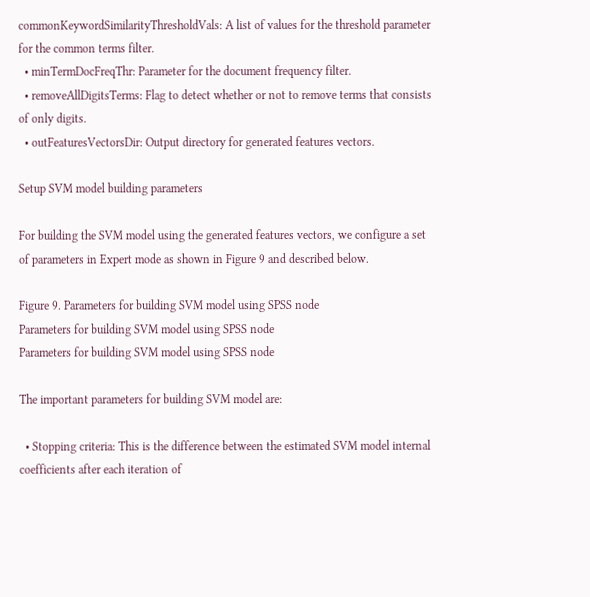commonKeywordSimilarityThresholdVals: A list of values for the threshold parameter for the common terms filter.
  • minTermDocFreqThr: Parameter for the document frequency filter.
  • removeAllDigitsTerms: Flag to detect whether or not to remove terms that consists of only digits.
  • outFeaturesVectorsDir: Output directory for generated features vectors.

Setup SVM model building parameters

For building the SVM model using the generated features vectors, we configure a set of parameters in Expert mode as shown in Figure 9 and described below.

Figure 9. Parameters for building SVM model using SPSS node
Parameters for building SVM model using SPSS node
Parameters for building SVM model using SPSS node

The important parameters for building SVM model are:

  • Stopping criteria: This is the difference between the estimated SVM model internal coefficients after each iteration of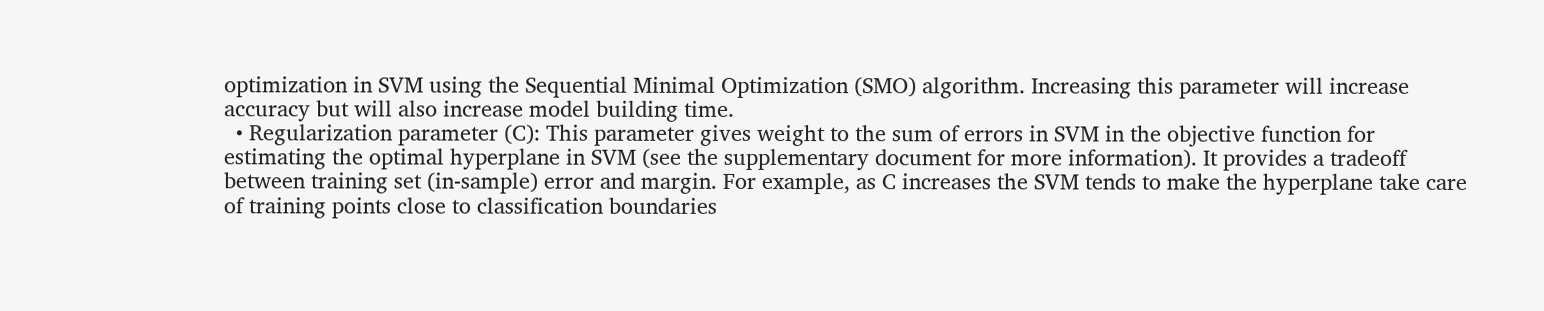optimization in SVM using the Sequential Minimal Optimization (SMO) algorithm. Increasing this parameter will increase accuracy but will also increase model building time.
  • Regularization parameter (C): This parameter gives weight to the sum of errors in SVM in the objective function for estimating the optimal hyperplane in SVM (see the supplementary document for more information). It provides a tradeoff between training set (in-sample) error and margin. For example, as C increases the SVM tends to make the hyperplane take care of training points close to classification boundaries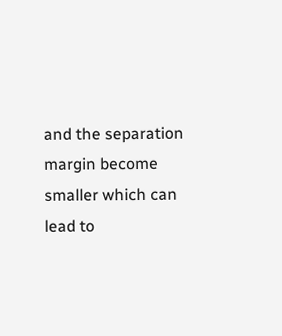and the separation margin become smaller which can lead to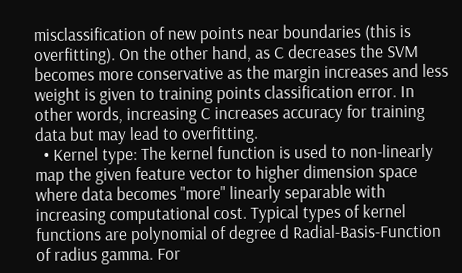misclassification of new points near boundaries (this is overfitting). On the other hand, as C decreases the SVM becomes more conservative as the margin increases and less weight is given to training points classification error. In other words, increasing C increases accuracy for training data but may lead to overfitting.
  • Kernel type: The kernel function is used to non-linearly map the given feature vector to higher dimension space where data becomes "more" linearly separable with increasing computational cost. Typical types of kernel functions are polynomial of degree d Radial-Basis-Function of radius gamma. For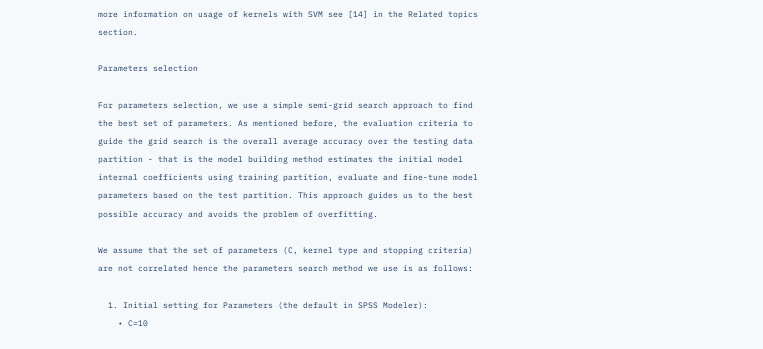more information on usage of kernels with SVM see [14] in the Related topics section.

Parameters selection

For parameters selection, we use a simple semi-grid search approach to find the best set of parameters. As mentioned before, the evaluation criteria to guide the grid search is the overall average accuracy over the testing data partition - that is the model building method estimates the initial model internal coefficients using training partition, evaluate and fine-tune model parameters based on the test partition. This approach guides us to the best possible accuracy and avoids the problem of overfitting.

We assume that the set of parameters (C, kernel type and stopping criteria) are not correlated hence the parameters search method we use is as follows:

  1. Initial setting for Parameters (the default in SPSS Modeler):
    • C=10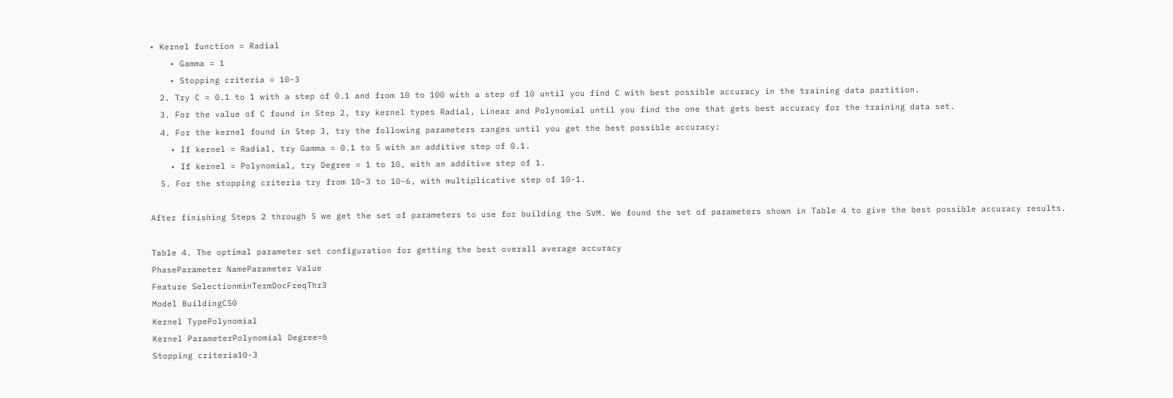• Kernel function = Radial
    • Gamma = 1
    • Stopping criteria = 10-3
  2. Try C = 0.1 to 1 with a step of 0.1 and from 10 to 100 with a step of 10 until you find C with best possible accuracy in the training data partition.
  3. For the value of C found in Step 2, try kernel types Radial, Linear and Polynomial until you find the one that gets best accuracy for the training data set.
  4. For the kernel found in Step 3, try the following parameters ranges until you get the best possible accuracy:
    • If kernel = Radial, try Gamma = 0.1 to 5 with an additive step of 0.1.
    • If kernel = Polynomial, try Degree = 1 to 10, with an additive step of 1.
  5. For the stopping criteria try from 10-3 to 10-6, with multiplicative step of 10-1.

After finishing Steps 2 through 5 we get the set of parameters to use for building the SVM. We found the set of parameters shown in Table 4 to give the best possible accuracy results.

Table 4. The optimal parameter set configuration for getting the best overall average accuracy
PhaseParameter NameParameter Value
Feature SelectionminTermDocFreqThr3
Model BuildingC50
Kernel TypePolynomial
Kernel ParameterPolynomial Degree=6
Stopping criteria10-3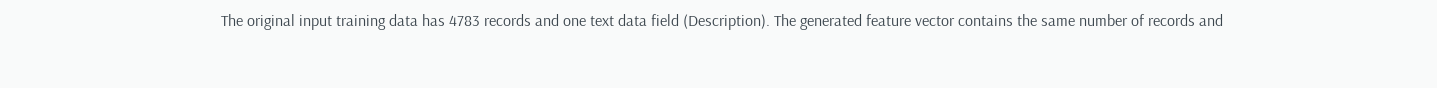The original input training data has 4783 records and one text data field (Description). The generated feature vector contains the same number of records and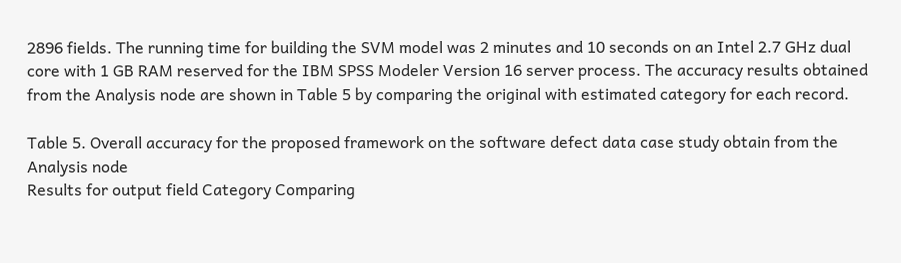2896 fields. The running time for building the SVM model was 2 minutes and 10 seconds on an Intel 2.7 GHz dual core with 1 GB RAM reserved for the IBM SPSS Modeler Version 16 server process. The accuracy results obtained from the Analysis node are shown in Table 5 by comparing the original with estimated category for each record.

Table 5. Overall accuracy for the proposed framework on the software defect data case study obtain from the Analysis node
Results for output field Category Comparing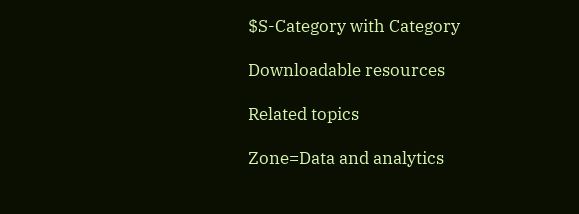$S-Category with Category

Downloadable resources

Related topics

Zone=Data and analytics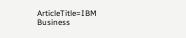ArticleTitle=IBM Business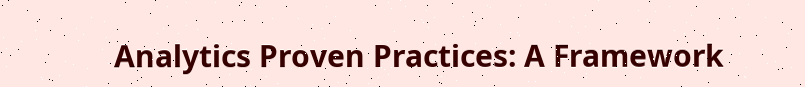Analytics Proven Practices: A Framework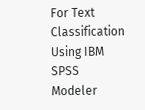For Text Classification Using IBM SPSS Modeler